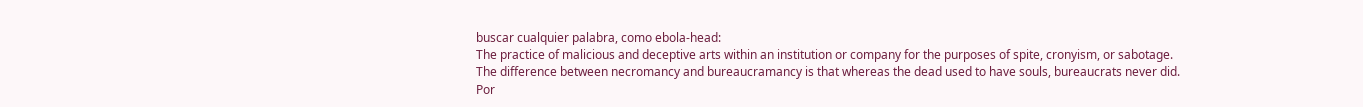buscar cualquier palabra, como ebola-head:
The practice of malicious and deceptive arts within an institution or company for the purposes of spite, cronyism, or sabotage.
The difference between necromancy and bureaucramancy is that whereas the dead used to have souls, bureaucrats never did.
Por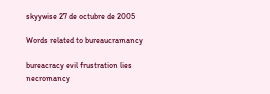skyywise 27 de octubre de 2005

Words related to bureaucramancy

bureacracy evil frustration lies necromancy